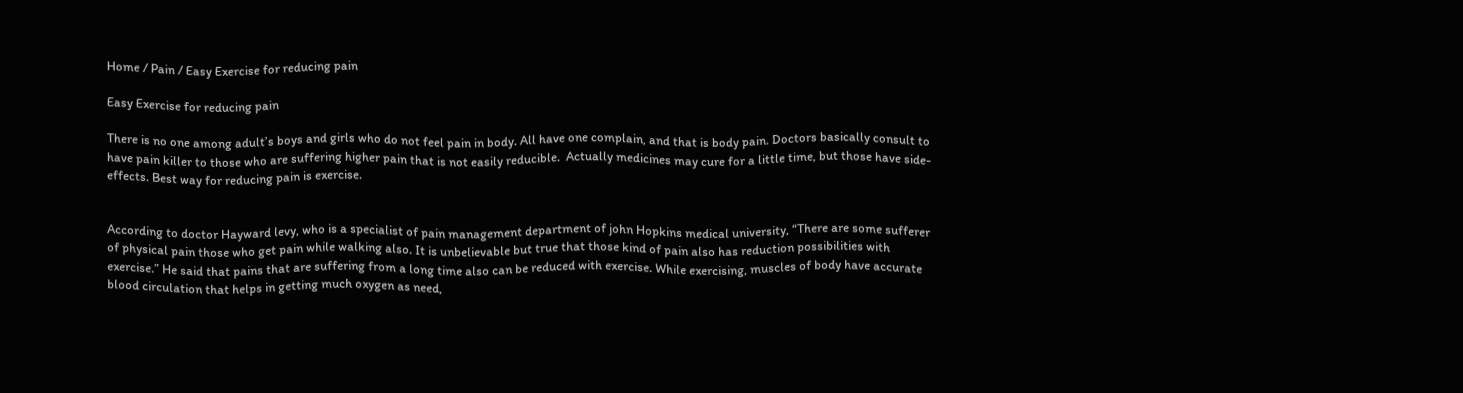Home / Pain / Easy Exercise for reducing pain

Easy Exercise for reducing pain

There is no one among adult’s boys and girls who do not feel pain in body. All have one complain, and that is body pain. Doctors basically consult to have pain killer to those who are suffering higher pain that is not easily reducible.  Actually medicines may cure for a little time, but those have side-effects. Best way for reducing pain is exercise.


According to doctor Hayward levy, who is a specialist of pain management department of john Hopkins medical university, “There are some sufferer of physical pain those who get pain while walking also. It is unbelievable but true that those kind of pain also has reduction possibilities with exercise.” He said that pains that are suffering from a long time also can be reduced with exercise. While exercising, muscles of body have accurate blood circulation that helps in getting much oxygen as need,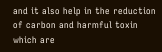and it also help in the reduction of carbon and harmful toxin which are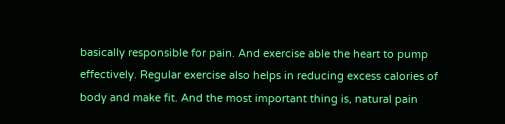basically responsible for pain. And exercise able the heart to pump effectively. Regular exercise also helps in reducing excess calories of body and make fit. And the most important thing is, natural pain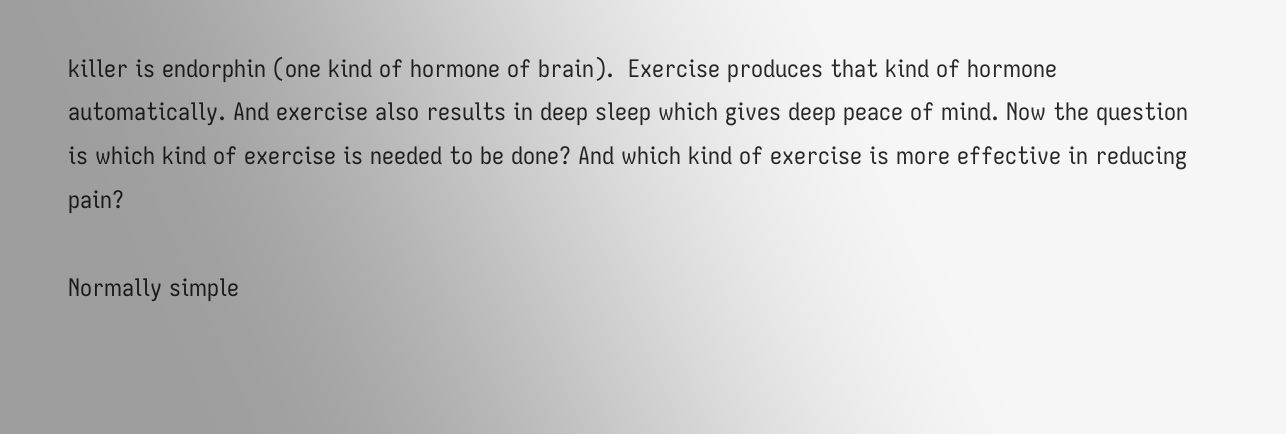killer is endorphin (one kind of hormone of brain).  Exercise produces that kind of hormone automatically. And exercise also results in deep sleep which gives deep peace of mind. Now the question is which kind of exercise is needed to be done? And which kind of exercise is more effective in reducing pain?

Normally simple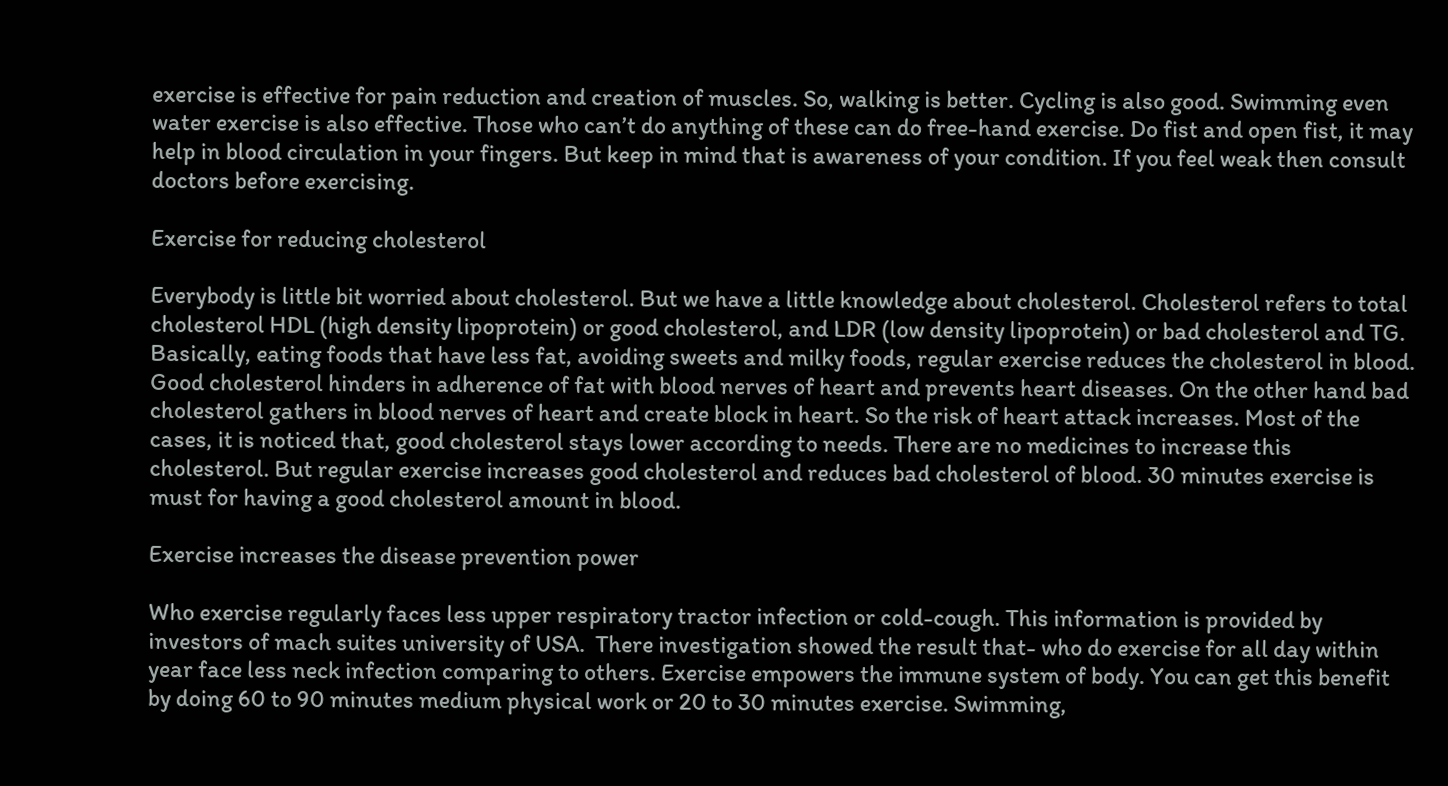exercise is effective for pain reduction and creation of muscles. So, walking is better. Cycling is also good. Swimming even water exercise is also effective. Those who can’t do anything of these can do free-hand exercise. Do fist and open fist, it may help in blood circulation in your fingers. But keep in mind that is awareness of your condition. If you feel weak then consult doctors before exercising.

Exercise for reducing cholesterol

Everybody is little bit worried about cholesterol. But we have a little knowledge about cholesterol. Cholesterol refers to total cholesterol HDL (high density lipoprotein) or good cholesterol, and LDR (low density lipoprotein) or bad cholesterol and TG. Basically, eating foods that have less fat, avoiding sweets and milky foods, regular exercise reduces the cholesterol in blood. Good cholesterol hinders in adherence of fat with blood nerves of heart and prevents heart diseases. On the other hand bad cholesterol gathers in blood nerves of heart and create block in heart. So the risk of heart attack increases. Most of the cases, it is noticed that, good cholesterol stays lower according to needs. There are no medicines to increase this cholesterol. But regular exercise increases good cholesterol and reduces bad cholesterol of blood. 30 minutes exercise is must for having a good cholesterol amount in blood.

Exercise increases the disease prevention power

Who exercise regularly faces less upper respiratory tractor infection or cold-cough. This information is provided by investors of mach suites university of USA.  There investigation showed the result that- who do exercise for all day within year face less neck infection comparing to others. Exercise empowers the immune system of body. You can get this benefit by doing 60 to 90 minutes medium physical work or 20 to 30 minutes exercise. Swimming,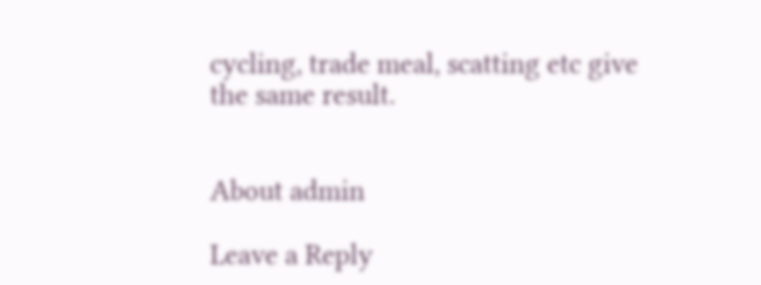cycling, trade meal, scatting etc give the same result.


About admin

Leave a Reply